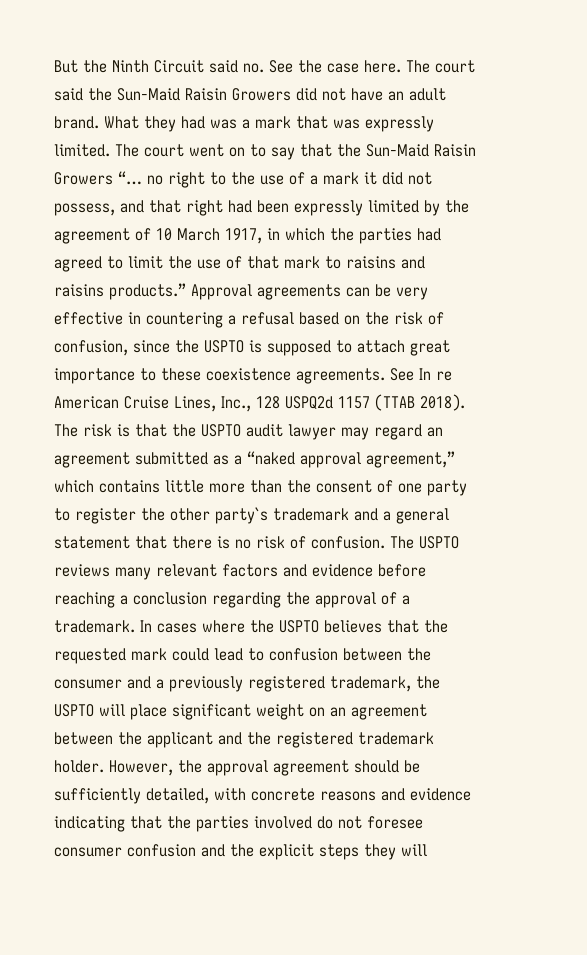But the Ninth Circuit said no. See the case here. The court said the Sun-Maid Raisin Growers did not have an adult brand. What they had was a mark that was expressly limited. The court went on to say that the Sun-Maid Raisin Growers “… no right to the use of a mark it did not possess, and that right had been expressly limited by the agreement of 10 March 1917, in which the parties had agreed to limit the use of that mark to raisins and raisins products.” Approval agreements can be very effective in countering a refusal based on the risk of confusion, since the USPTO is supposed to attach great importance to these coexistence agreements. See In re American Cruise Lines, Inc., 128 USPQ2d 1157 (TTAB 2018). The risk is that the USPTO audit lawyer may regard an agreement submitted as a “naked approval agreement,” which contains little more than the consent of one party to register the other party`s trademark and a general statement that there is no risk of confusion. The USPTO reviews many relevant factors and evidence before reaching a conclusion regarding the approval of a trademark. In cases where the USPTO believes that the requested mark could lead to confusion between the consumer and a previously registered trademark, the USPTO will place significant weight on an agreement between the applicant and the registered trademark holder. However, the approval agreement should be sufficiently detailed, with concrete reasons and evidence indicating that the parties involved do not foresee consumer confusion and the explicit steps they will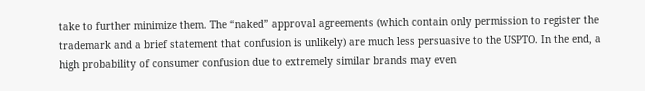take to further minimize them. The “naked” approval agreements (which contain only permission to register the trademark and a brief statement that confusion is unlikely) are much less persuasive to the USPTO. In the end, a high probability of consumer confusion due to extremely similar brands may even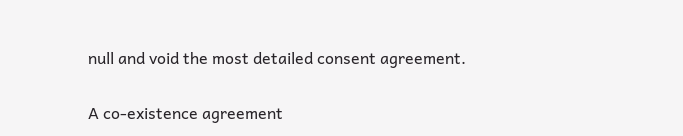null and void the most detailed consent agreement.

A co-existence agreement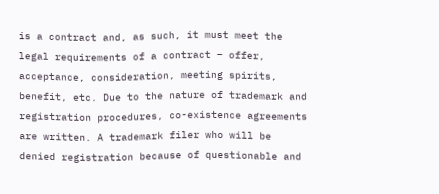is a contract and, as such, it must meet the legal requirements of a contract – offer, acceptance, consideration, meeting spirits, benefit, etc. Due to the nature of trademark and registration procedures, co-existence agreements are written. A trademark filer who will be denied registration because of questionable and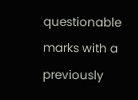questionable marks with a previously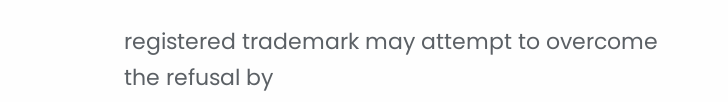registered trademark may attempt to overcome the refusal by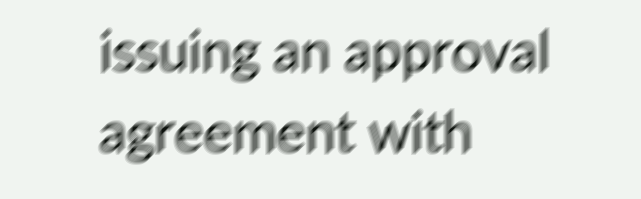issuing an approval agreement with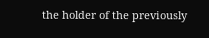the holder of the previously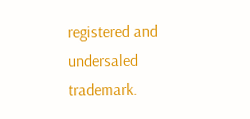registered and undersaled trademark.